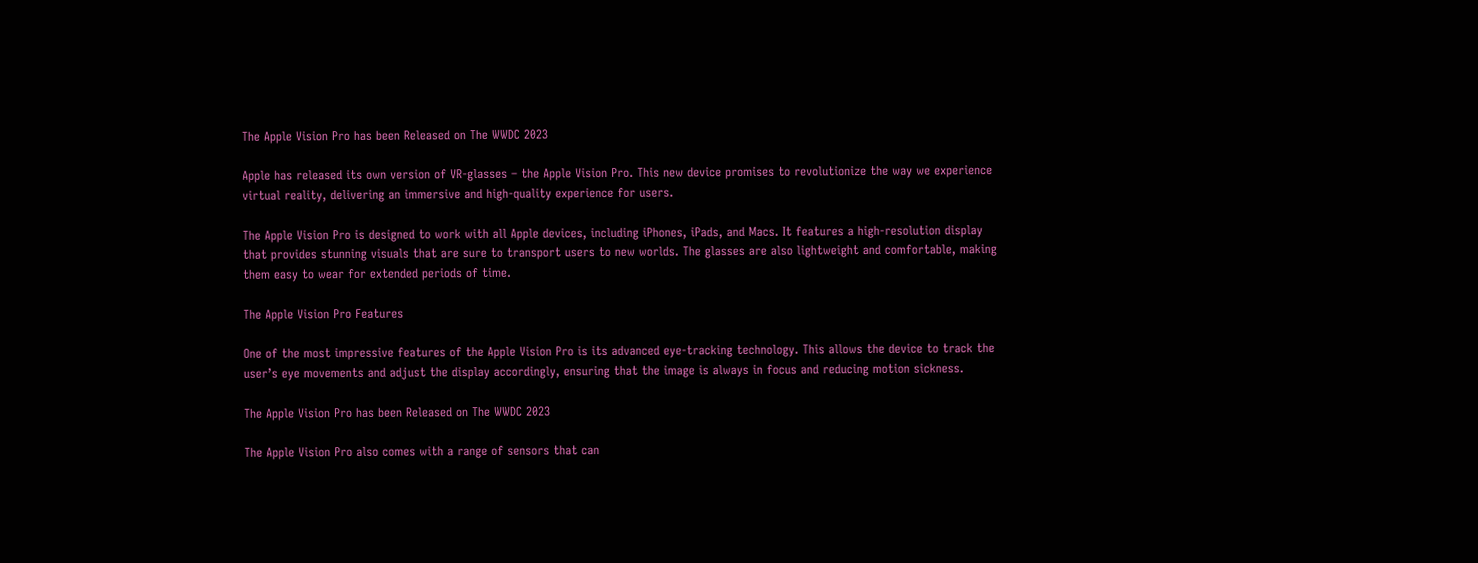The Apple Vision Pro has been Released on The WWDC 2023

Apple has released its own version of VR-glasses – the Apple Vision Pro. This new device promises to revolutionize the way we experience virtual reality, delivering an immersive and high-quality experience for users.

The Apple Vision Pro is designed to work with all Apple devices, including iPhones, iPads, and Macs. It features a high-resolution display that provides stunning visuals that are sure to transport users to new worlds. The glasses are also lightweight and comfortable, making them easy to wear for extended periods of time.

The Apple Vision Pro Features

One of the most impressive features of the Apple Vision Pro is its advanced eye-tracking technology. This allows the device to track the user’s eye movements and adjust the display accordingly, ensuring that the image is always in focus and reducing motion sickness.

The Apple Vision Pro has been Released on The WWDC 2023

The Apple Vision Pro also comes with a range of sensors that can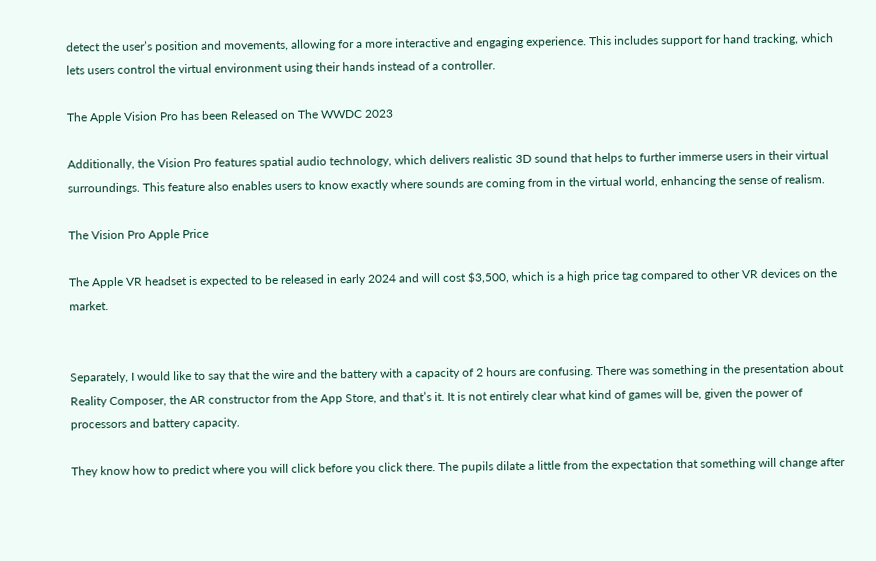detect the user’s position and movements, allowing for a more interactive and engaging experience. This includes support for hand tracking, which lets users control the virtual environment using their hands instead of a controller.

The Apple Vision Pro has been Released on The WWDC 2023

Additionally, the Vision Pro features spatial audio technology, which delivers realistic 3D sound that helps to further immerse users in their virtual surroundings. This feature also enables users to know exactly where sounds are coming from in the virtual world, enhancing the sense of realism.

The Vision Pro Apple Price

The Apple VR headset is expected to be released in early 2024 and will cost $3,500, which is a high price tag compared to other VR devices on the market.


Separately, I would like to say that the wire and the battery with a capacity of 2 hours are confusing. There was something in the presentation about Reality Composer, the AR constructor from the App Store, and that’s it. It is not entirely clear what kind of games will be, given the power of processors and battery capacity.

They know how to predict where you will click before you click there. The pupils dilate a little from the expectation that something will change after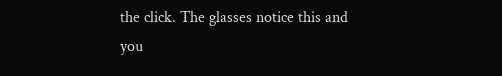the click. The glasses notice this and you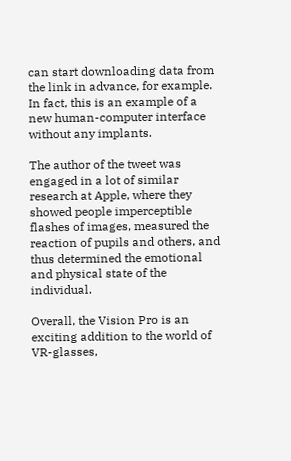can start downloading data from the link in advance, for example. In fact, this is an example of a new human-computer interface without any implants.

The author of the tweet was engaged in a lot of similar research at Apple, where they showed people imperceptible flashes of images, measured the reaction of pupils and others, and thus determined the emotional and physical state of the individual.

Overall, the Vision Pro is an exciting addition to the world of VR-glasses,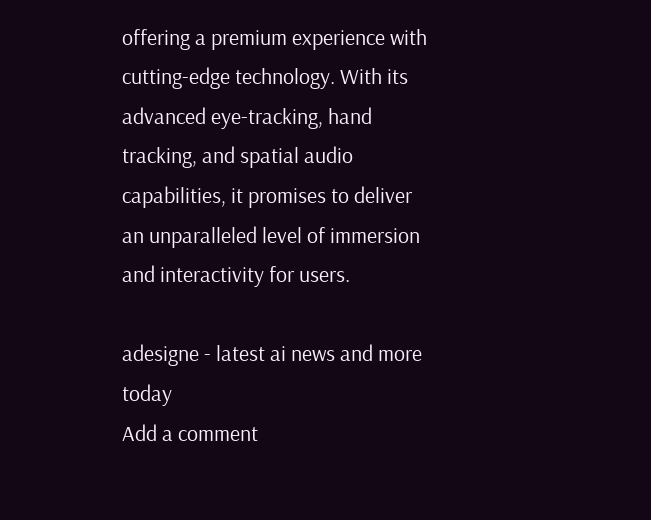offering a premium experience with cutting-edge technology. With its advanced eye-tracking, hand tracking, and spatial audio capabilities, it promises to deliver an unparalleled level of immersion and interactivity for users.

adesigne - latest ai news and more today
Add a comment